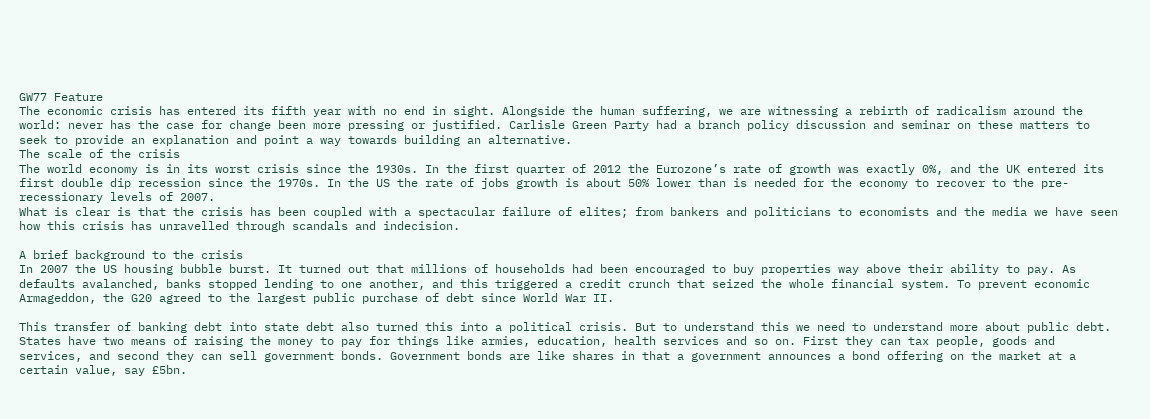GW77 Feature
The economic crisis has entered its fifth year with no end in sight. Alongside the human suffering, we are witnessing a rebirth of radicalism around the world: never has the case for change been more pressing or justified. Carlisle Green Party had a branch policy discussion and seminar on these matters to seek to provide an explanation and point a way towards building an alternative.
The scale of the crisis
The world economy is in its worst crisis since the 1930s. In the first quarter of 2012 the Eurozone’s rate of growth was exactly 0%, and the UK entered its first double dip recession since the 1970s. In the US the rate of jobs growth is about 50% lower than is needed for the economy to recover to the pre-recessionary levels of 2007.
What is clear is that the crisis has been coupled with a spectacular failure of elites; from bankers and politicians to economists and the media we have seen how this crisis has unravelled through scandals and indecision.

A brief background to the crisis
In 2007 the US housing bubble burst. It turned out that millions of households had been encouraged to buy properties way above their ability to pay. As defaults avalanched, banks stopped lending to one another, and this triggered a credit crunch that seized the whole financial system. To prevent economic Armageddon, the G20 agreed to the largest public purchase of debt since World War II.

This transfer of banking debt into state debt also turned this into a political crisis. But to understand this we need to understand more about public debt. States have two means of raising the money to pay for things like armies, education, health services and so on. First they can tax people, goods and services, and second they can sell government bonds. Government bonds are like shares in that a government announces a bond offering on the market at a certain value, say £5bn.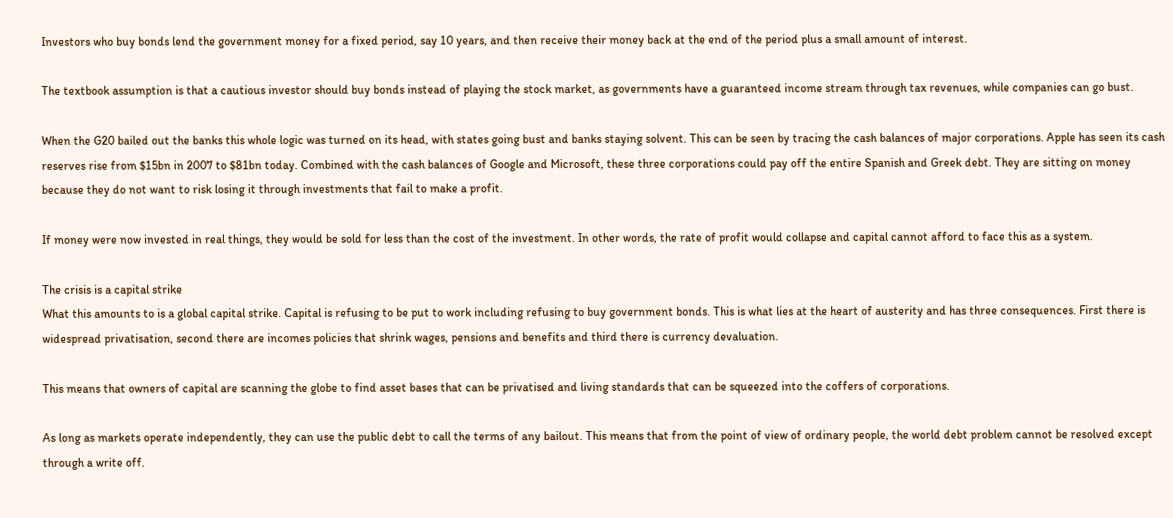Investors who buy bonds lend the government money for a fixed period, say 10 years, and then receive their money back at the end of the period plus a small amount of interest.

The textbook assumption is that a cautious investor should buy bonds instead of playing the stock market, as governments have a guaranteed income stream through tax revenues, while companies can go bust.

When the G20 bailed out the banks this whole logic was turned on its head, with states going bust and banks staying solvent. This can be seen by tracing the cash balances of major corporations. Apple has seen its cash reserves rise from $15bn in 2007 to $81bn today. Combined with the cash balances of Google and Microsoft, these three corporations could pay off the entire Spanish and Greek debt. They are sitting on money because they do not want to risk losing it through investments that fail to make a profit.

If money were now invested in real things, they would be sold for less than the cost of the investment. In other words, the rate of profit would collapse and capital cannot afford to face this as a system.

The crisis is a capital strike
What this amounts to is a global capital strike. Capital is refusing to be put to work including refusing to buy government bonds. This is what lies at the heart of austerity and has three consequences. First there is widespread privatisation, second there are incomes policies that shrink wages, pensions and benefits and third there is currency devaluation.

This means that owners of capital are scanning the globe to find asset bases that can be privatised and living standards that can be squeezed into the coffers of corporations.

As long as markets operate independently, they can use the public debt to call the terms of any bailout. This means that from the point of view of ordinary people, the world debt problem cannot be resolved except through a write off.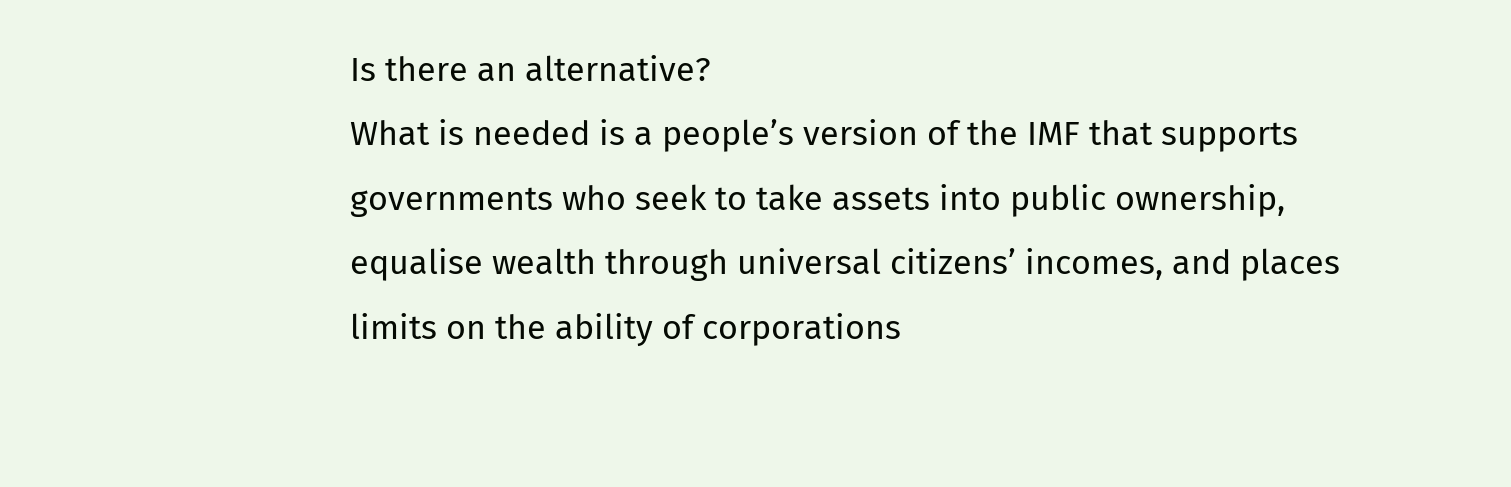Is there an alternative?
What is needed is a people’s version of the IMF that supports governments who seek to take assets into public ownership, equalise wealth through universal citizens’ incomes, and places limits on the ability of corporations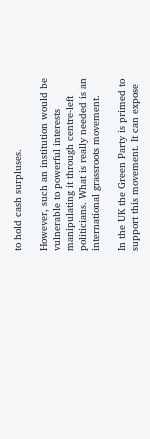to hold cash surpluses.

However, such an institution would be vulnerable to powerful interests manipulating it through centre-left politicians. What is really needed is an international grassroots movement.

In the UK the Green Party is primed to support this movement. It can expose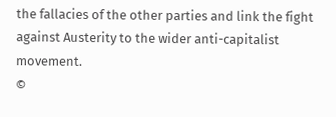the fallacies of the other parties and link the fight against Austerity to the wider anti-capitalist movement.
©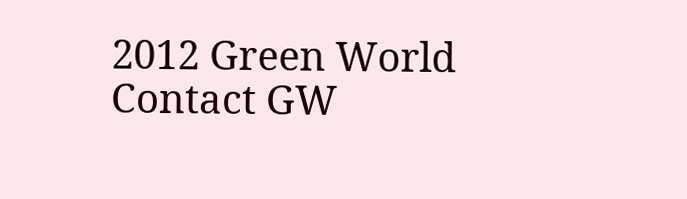2012 Green World Contact GW